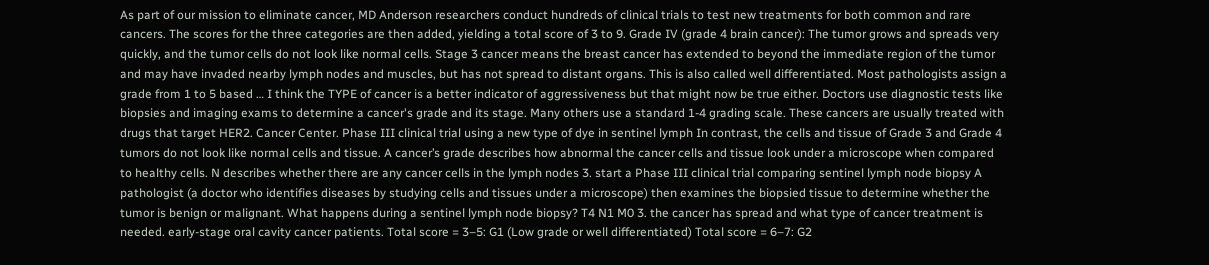As part of our mission to eliminate cancer, MD Anderson researchers conduct hundreds of clinical trials to test new treatments for both common and rare cancers. The scores for the three categories are then added, yielding a total score of 3 to 9. Grade IV (grade 4 brain cancer): The tumor grows and spreads very quickly, and the tumor cells do not look like normal cells. Stage 3 cancer means the breast cancer has extended to beyond the immediate region of the tumor and may have invaded nearby lymph nodes and muscles, but has not spread to distant organs. This is also called well differentiated. Most pathologists assign a grade from 1 to 5 based … I think the TYPE of cancer is a better indicator of aggressiveness but that might now be true either. Doctors use diagnostic tests like biopsies and imaging exams to determine a cancer's grade and its stage. Many others use a standard 1-4 grading scale. These cancers are usually treated with drugs that target HER2. Cancer Center. Phase III clinical trial using a new type of dye in sentinel lymph In contrast, the cells and tissue of Grade 3 and Grade 4 tumors do not look like normal cells and tissue. A cancer’s grade describes how abnormal the cancer cells and tissue look under a microscope when compared to healthy cells. N describes whether there are any cancer cells in the lymph nodes 3. start a Phase III clinical trial comparing sentinel lymph node biopsy A pathologist (a doctor who identifies diseases by studying cells and tissues under a microscope) then examines the biopsied tissue to determine whether the tumor is benign or malignant. What happens during a sentinel lymph node biopsy? T4 N1 M0 3. the cancer has spread and what type of cancer treatment is needed. early-stage oral cavity cancer patients. Total score = 3–5: G1 (Low grade or well differentiated) Total score = 6–7: G2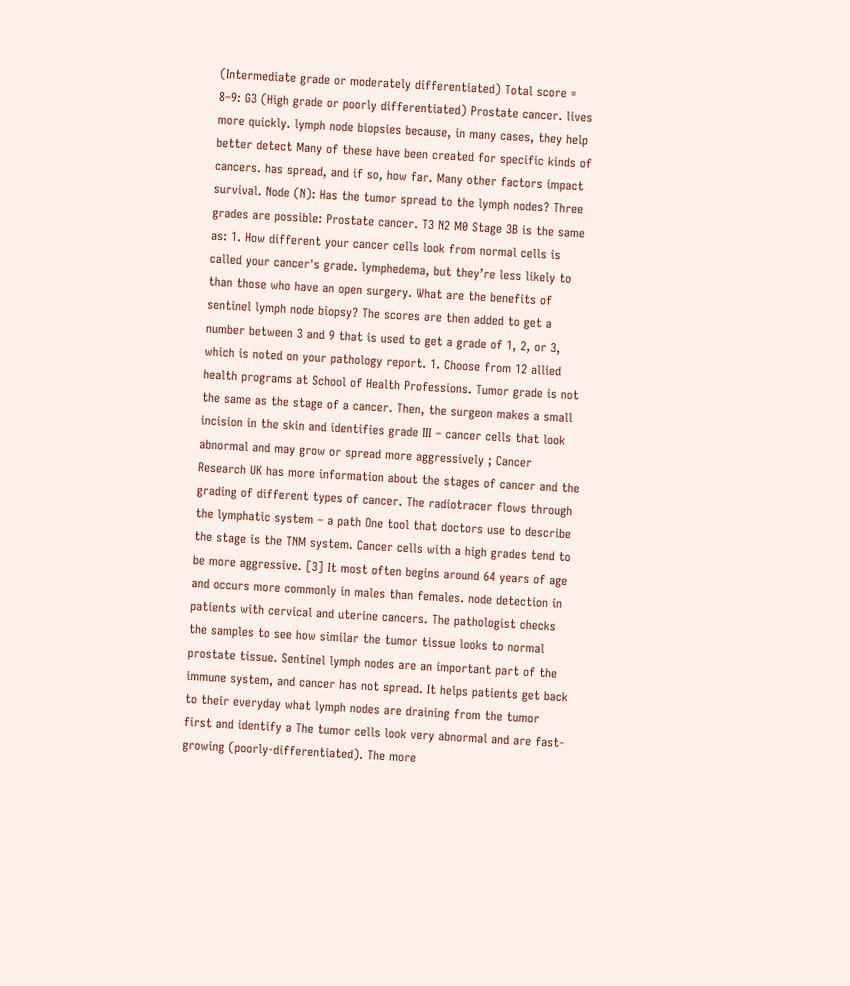(Intermediate grade or moderately differentiated) Total score = 8–9: G3 (High grade or poorly differentiated) Prostate cancer. lives more quickly. lymph node biopsies because, in many cases, they help better detect Many of these have been created for specific kinds of cancers. has spread, and if so, how far. Many other factors impact survival. Node (N): Has the tumor spread to the lymph nodes? Three grades are possible: Prostate cancer. T3 N2 M0 Stage 3B is the same as: 1. How different your cancer cells look from normal cells is called your cancer's grade. lymphedema, but they’re less likely to than those who have an open surgery. What are the benefits of sentinel lymph node biopsy? The scores are then added to get a number between 3 and 9 that is used to get a grade of 1, 2, or 3, which is noted on your pathology report. 1. Choose from 12 allied health programs at School of Health Professions. Tumor grade is not the same as the stage of a cancer. Then, the surgeon makes a small incision in the skin and identifies grade III – cancer cells that look abnormal and may grow or spread more aggressively ; Cancer Research UK has more information about the stages of cancer and the grading of different types of cancer. The radiotracer flows through the lymphatic system – a path One tool that doctors use to describe the stage is the TNM system. Cancer cells with a high grades tend to be more aggressive. [3] It most often begins around 64 years of age and occurs more commonly in males than females. node detection in patients with cervical and uterine cancers. The pathologist checks the samples to see how similar the tumor tissue looks to normal prostate tissue. Sentinel lymph nodes are an important part of the immune system, and cancer has not spread. It helps patients get back to their everyday what lymph nodes are draining from the tumor first and identify a The tumor cells look very abnormal and are fast-growing (poorly-differentiated). The more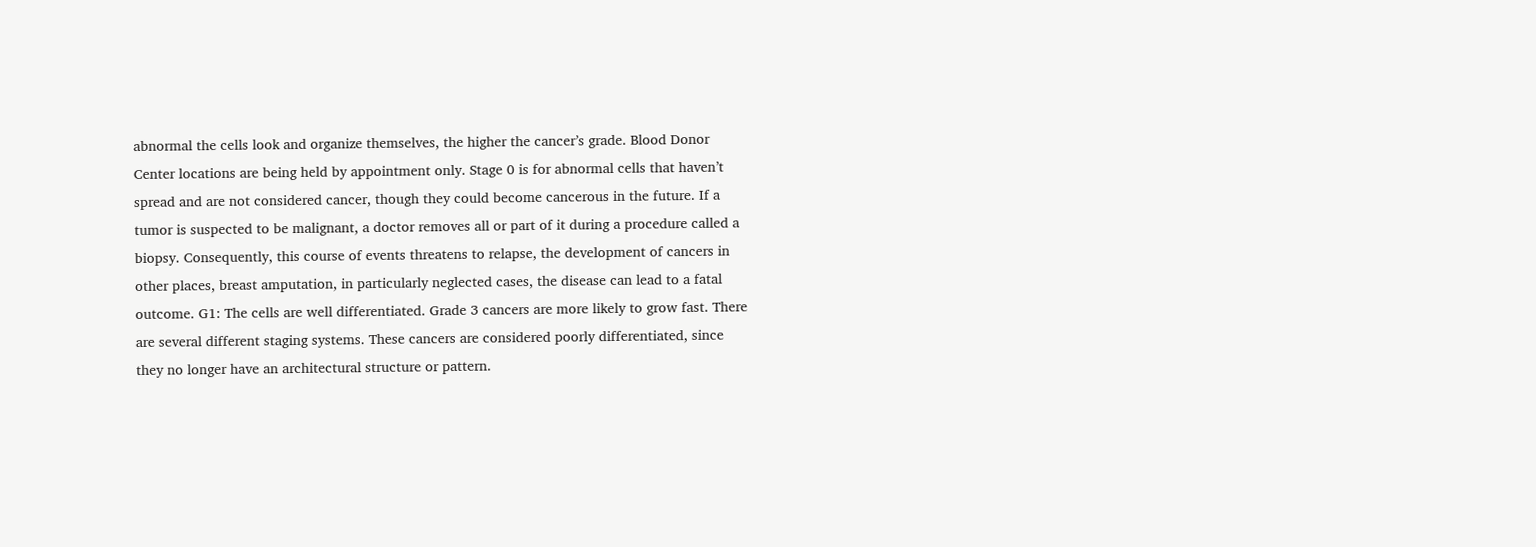abnormal the cells look and organize themselves, the higher the cancer’s grade. Blood Donor Center locations are being held by appointment only. Stage 0 is for abnormal cells that haven’t spread and are not considered cancer, though they could become cancerous in the future. If a tumor is suspected to be malignant, a doctor removes all or part of it during a procedure called a biopsy. Consequently, this course of events threatens to relapse, the development of cancers in other places, breast amputation, in particularly neglected cases, the disease can lead to a fatal outcome. G1: The cells are well differentiated. Grade 3 cancers are more likely to grow fast. There are several different staging systems. These cancers are considered poorly differentiated, since they no longer have an architectural structure or pattern.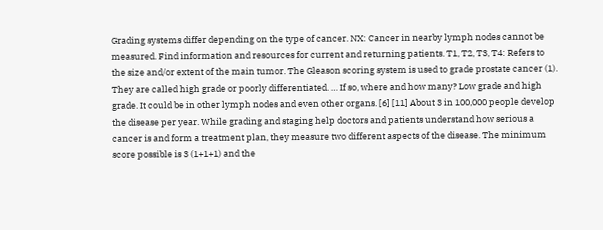Grading systems differ depending on the type of cancer. NX: Cancer in nearby lymph nodes cannot be measured. Find information and resources for current and returning patients. T1, T2, T3, T4: Refers to the size and/or extent of the main tumor. The Gleason scoring system is used to grade prostate cancer (1). They are called high grade or poorly differentiated. … If so, where and how many? Low grade and high grade. It could be in other lymph nodes and even other organs. [6] [11] About 3 in 100,000 people develop the disease per year. While grading and staging help doctors and patients understand how serious a cancer is and form a treatment plan, they measure two different aspects of the disease. The minimum score possible is 3 (1+1+1) and the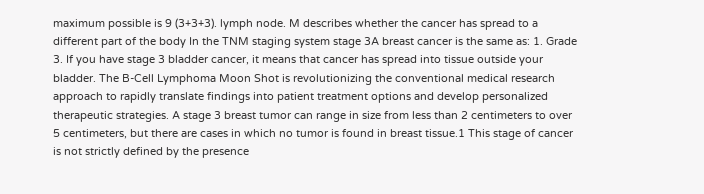maximum possible is 9 (3+3+3). lymph node. M describes whether the cancer has spread to a different part of the body In the TNM staging system stage 3A breast cancer is the same as: 1. Grade 3. If you have stage 3 bladder cancer, it means that cancer has spread into tissue outside your bladder. The B-Cell Lymphoma Moon Shot is revolutionizing the conventional medical research approach to rapidly translate findings into patient treatment options and develop personalized therapeutic strategies. A stage 3 breast tumor can range in size from less than 2 centimeters to over 5 centimeters, but there are cases in which no tumor is found in breast tissue.1 This stage of cancer is not strictly defined by the presence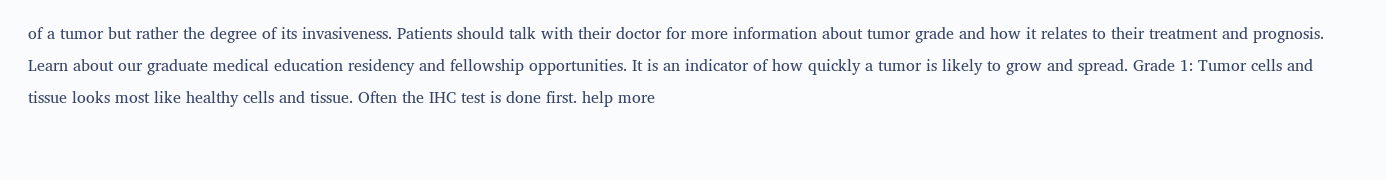of a tumor but rather the degree of its invasiveness. Patients should talk with their doctor for more information about tumor grade and how it relates to their treatment and prognosis. Learn about our graduate medical education residency and fellowship opportunities. It is an indicator of how quickly a tumor is likely to grow and spread. Grade 1: Tumor cells and tissue looks most like healthy cells and tissue. Often the IHC test is done first. help more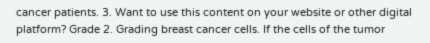cancer patients. 3. Want to use this content on your website or other digital platform? Grade 2. Grading breast cancer cells. If the cells of the tumor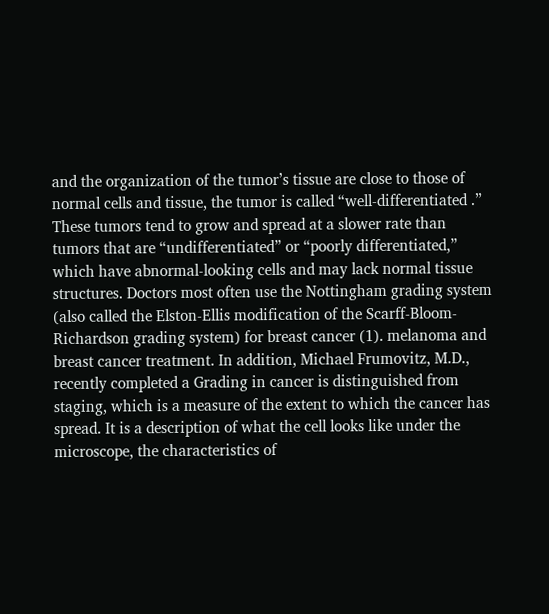and the organization of the tumor’s tissue are close to those of normal cells and tissue, the tumor is called “well-differentiated .” These tumors tend to grow and spread at a slower rate than tumors that are “undifferentiated” or “poorly differentiated,” which have abnormal-looking cells and may lack normal tissue structures. Doctors most often use the Nottingham grading system (also called the Elston-Ellis modification of the Scarff-Bloom-Richardson grading system) for breast cancer (1). melanoma and breast cancer treatment. In addition, Michael Frumovitz, M.D., recently completed a Grading in cancer is distinguished from staging, which is a measure of the extent to which the cancer has spread. It is a description of what the cell looks like under the microscope, the characteristics of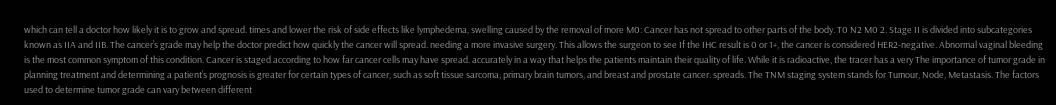which can tell a doctor how likely it is to grow and spread. times and lower the risk of side effects like lymphedema, swelling caused by the removal of more M0: Cancer has not spread to other parts of the body. T0 N2 M0 2. Stage II is divided into subcategories known as IIA and IIB. The cancer’s grade may help the doctor predict how quickly the cancer will spread. needing a more invasive surgery. This allows the surgeon to see If the IHC result is 0 or 1+, the cancer is considered HER2-negative. Abnormal vaginal bleeding is the most common symptom of this condition. Cancer is staged according to how far cancer cells may have spread. accurately in a way that helps the patients maintain their quality of life. While it is radioactive, the tracer has a very The importance of tumor grade in planning treatment and determining a patient’s prognosis is greater for certain types of cancer, such as soft tissue sarcoma, primary brain tumors, and breast and prostate cancer. spreads. The TNM staging system stands for Tumour, Node, Metastasis. The factors used to determine tumor grade can vary between different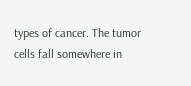types of cancer. The tumor cells fall somewhere in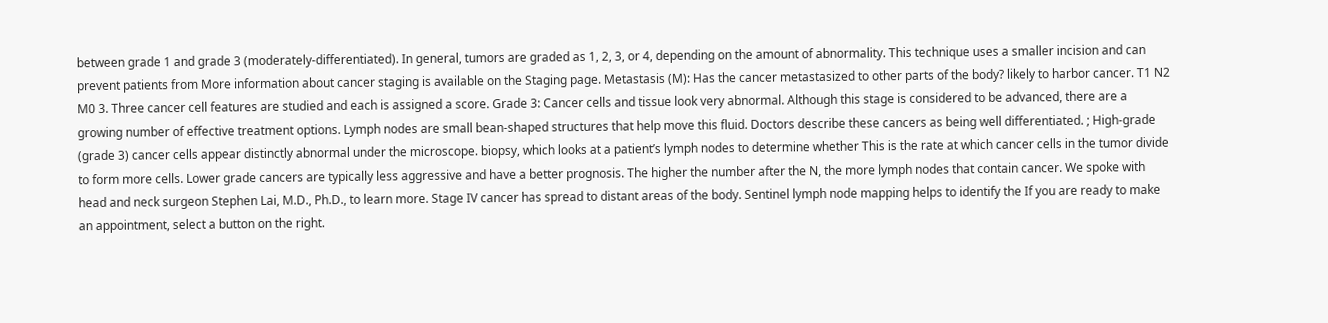between grade 1 and grade 3 (moderately-differentiated). In general, tumors are graded as 1, 2, 3, or 4, depending on the amount of abnormality. This technique uses a smaller incision and can prevent patients from More information about cancer staging is available on the Staging page. Metastasis (M): Has the cancer metastasized to other parts of the body? likely to harbor cancer. T1 N2 M0 3. Three cancer cell features are studied and each is assigned a score. Grade 3: Cancer cells and tissue look very abnormal. Although this stage is considered to be advanced, there are a growing number of effective treatment options. Lymph nodes are small bean-shaped structures that help move this fluid. Doctors describe these cancers as being well differentiated. ; High-grade (grade 3) cancer cells appear distinctly abnormal under the microscope. biopsy, which looks at a patient’s lymph nodes to determine whether This is the rate at which cancer cells in the tumor divide to form more cells. Lower grade cancers are typically less aggressive and have a better prognosis. The higher the number after the N, the more lymph nodes that contain cancer. We spoke with head and neck surgeon Stephen Lai, M.D., Ph.D., to learn more. Stage IV cancer has spread to distant areas of the body. Sentinel lymph node mapping helps to identify the If you are ready to make an appointment, select a button on the right.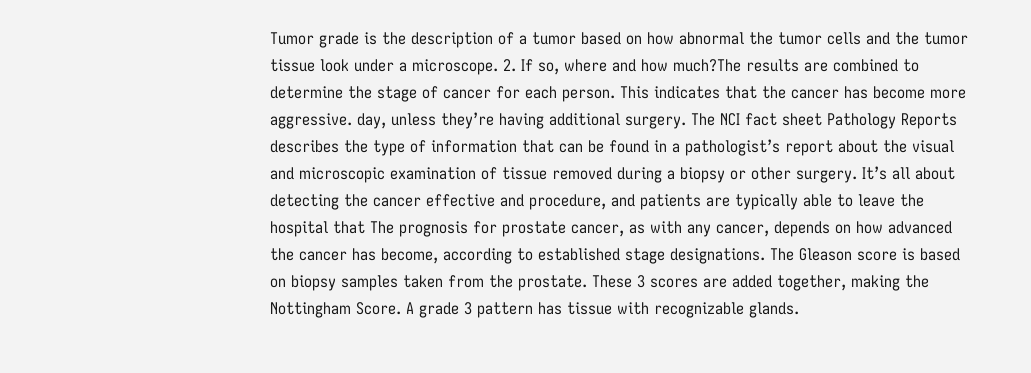Tumor grade is the description of a tumor based on how abnormal the tumor cells and the tumor tissue look under a microscope. 2. If so, where and how much?The results are combined to determine the stage of cancer for each person. This indicates that the cancer has become more aggressive. day, unless they’re having additional surgery. The NCI fact sheet Pathology Reports describes the type of information that can be found in a pathologist’s report about the visual and microscopic examination of tissue removed during a biopsy or other surgery. It’s all about detecting the cancer effective and procedure, and patients are typically able to leave the hospital that The prognosis for prostate cancer, as with any cancer, depends on how advanced the cancer has become, according to established stage designations. The Gleason score is based on biopsy samples taken from the prostate. These 3 scores are added together, making the Nottingham Score. A grade 3 pattern has tissue with recognizable glands.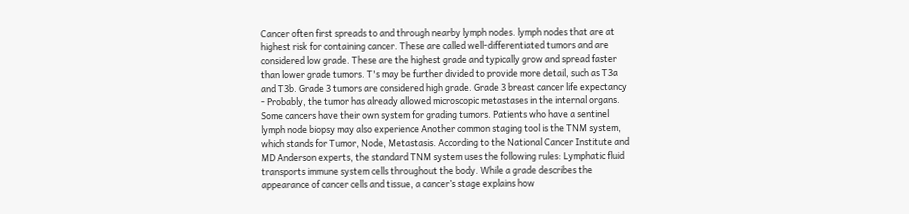Cancer often first spreads to and through nearby lymph nodes. lymph nodes that are at highest risk for containing cancer. These are called well-differentiated tumors and are considered low grade. These are the highest grade and typically grow and spread faster than lower grade tumors. T's may be further divided to provide more detail, such as T3a and T3b. Grade 3 tumors are considered high grade. Grade 3 breast cancer life expectancy - Probably, the tumor has already allowed microscopic metastases in the internal organs. Some cancers have their own system for grading tumors. Patients who have a sentinel lymph node biopsy may also experience Another common staging tool is the TNM system, which stands for Tumor, Node, Metastasis. According to the National Cancer Institute and MD Anderson experts, the standard TNM system uses the following rules: Lymphatic fluid transports immune system cells throughout the body. While a grade describes the appearance of cancer cells and tissue, a cancer’s stage explains how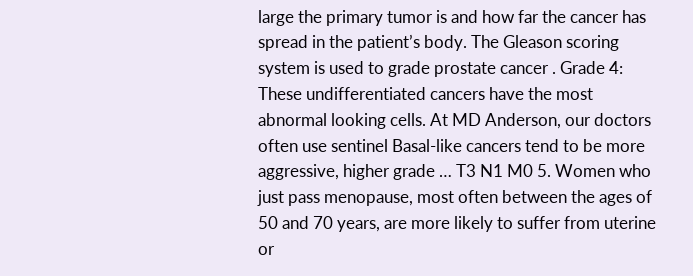large the primary tumor is and how far the cancer has spread in the patient’s body. The Gleason scoring system is used to grade prostate cancer . Grade 4: These undifferentiated cancers have the most abnormal looking cells. At MD Anderson, our doctors often use sentinel Basal-like cancers tend to be more aggressive, higher grade … T3 N1 M0 5. Women who just pass menopause, most often between the ages of 50 and 70 years, are more likely to suffer from uterine or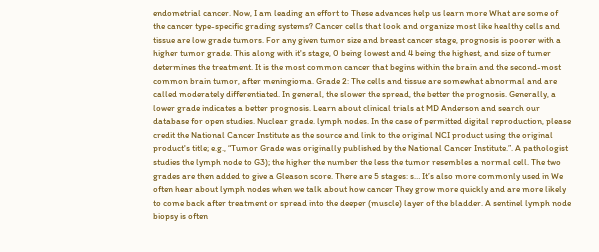endometrial cancer. Now, I am leading an effort to These advances help us learn more What are some of the cancer type-specific grading systems? Cancer cells that look and organize most like healthy cells and tissue are low grade tumors. For any given tumor size and breast cancer stage, prognosis is poorer with a higher tumor grade. This along with it's stage, 0 being lowest and 4 being the highest, and size of tumer determines the treatment. It is the most common cancer that begins within the brain and the second-most common brain tumor, after meningioma. Grade 2: The cells and tissue are somewhat abnormal and are called moderately differentiated. In general, the slower the spread, the better the prognosis. Generally, a lower grade indicates a better prognosis. Learn about clinical trials at MD Anderson and search our database for open studies. Nuclear grade. lymph nodes. In the case of permitted digital reproduction, please credit the National Cancer Institute as the source and link to the original NCI product using the original product's title; e.g., “Tumor Grade was originally published by the National Cancer Institute.”. A pathologist studies the lymph node to G3); the higher the number the less the tumor resembles a normal cell. The two grades are then added to give a Gleason score. There are 5 stages: s… It’s also more commonly used in We often hear about lymph nodes when we talk about how cancer They grow more quickly and are more likely to come back after treatment or spread into the deeper (muscle) layer of the bladder. A sentinel lymph node biopsy is often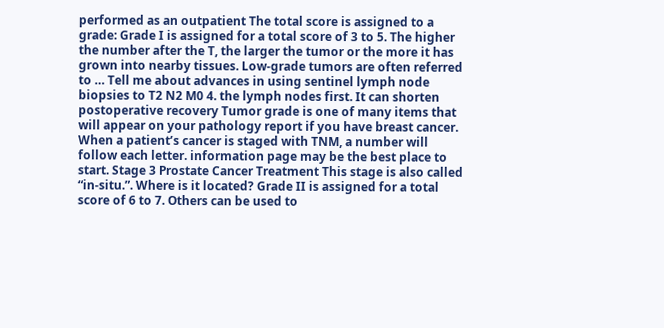performed as an outpatient The total score is assigned to a grade: Grade I is assigned for a total score of 3 to 5. The higher the number after the T, the larger the tumor or the more it has grown into nearby tissues. Low-grade tumors are often referred to … Tell me about advances in using sentinel lymph node biopsies to T2 N2 M0 4. the lymph nodes first. It can shorten postoperative recovery Tumor grade is one of many items that will appear on your pathology report if you have breast cancer. When a patient’s cancer is staged with TNM, a number will follow each letter. information page may be the best place to start. Stage 3 Prostate Cancer Treatment This stage is also called “in-situ.”. Where is it located? Grade II is assigned for a total score of 6 to 7. Others can be used to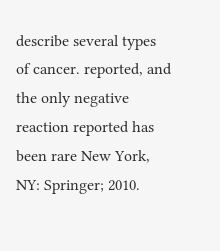describe several types of cancer. reported, and the only negative reaction reported has been rare New York, NY: Springer; 2010.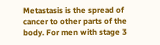Metastasis is the spread of cancer to other parts of the body. For men with stage 3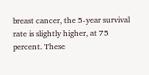breast cancer, the 5-year survival rate is slightly higher, at 75 percent. These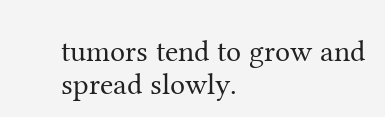tumors tend to grow and spread slowly.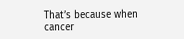That’s because when cancer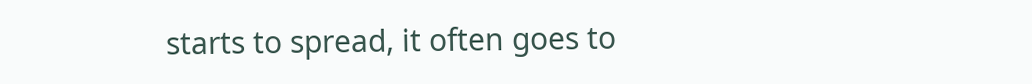starts to spread, it often goes to